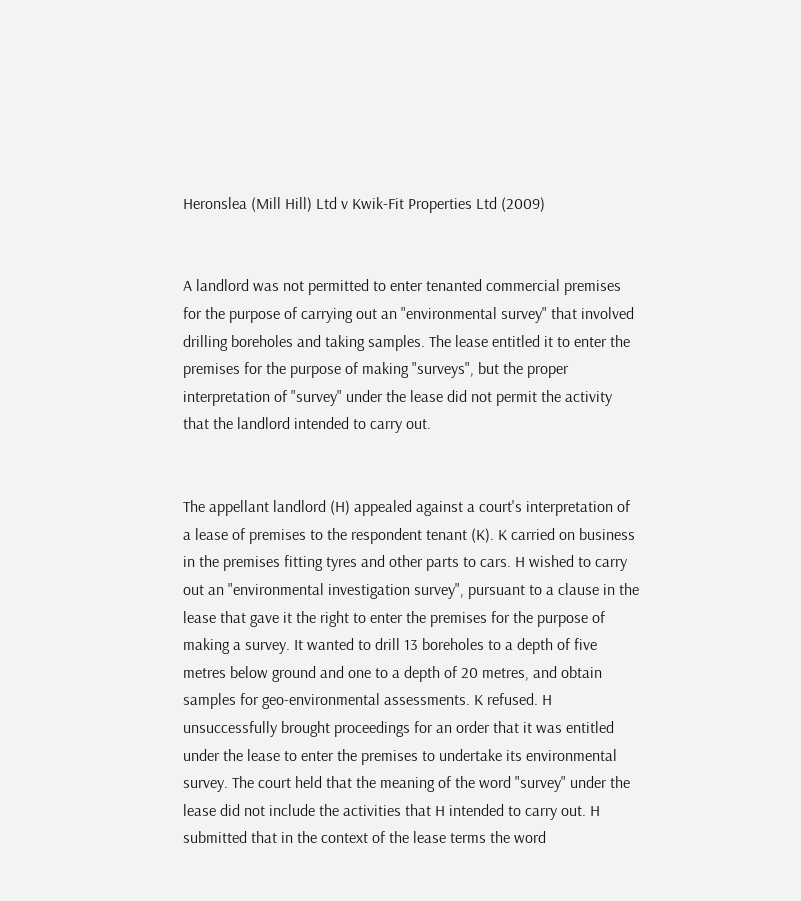Heronslea (Mill Hill) Ltd v Kwik-Fit Properties Ltd (2009)


A landlord was not permitted to enter tenanted commercial premises for the purpose of carrying out an "environmental survey" that involved drilling boreholes and taking samples. The lease entitled it to enter the premises for the purpose of making "surveys", but the proper interpretation of "survey" under the lease did not permit the activity that the landlord intended to carry out.


The appellant landlord (H) appealed against a court's interpretation of a lease of premises to the respondent tenant (K). K carried on business in the premises fitting tyres and other parts to cars. H wished to carry out an "environmental investigation survey", pursuant to a clause in the lease that gave it the right to enter the premises for the purpose of making a survey. It wanted to drill 13 boreholes to a depth of five metres below ground and one to a depth of 20 metres, and obtain samples for geo-environmental assessments. K refused. H unsuccessfully brought proceedings for an order that it was entitled under the lease to enter the premises to undertake its environmental survey. The court held that the meaning of the word "survey" under the lease did not include the activities that H intended to carry out. H submitted that in the context of the lease terms the word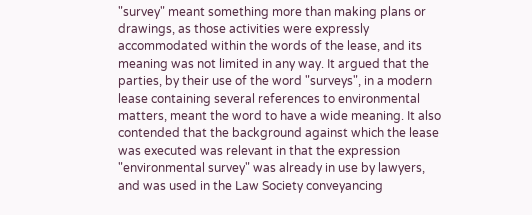"survey" meant something more than making plans or drawings, as those activities were expressly accommodated within the words of the lease, and its meaning was not limited in any way. It argued that the parties, by their use of the word "surveys", in a modern lease containing several references to environmental matters, meant the word to have a wide meaning. It also contended that the background against which the lease was executed was relevant in that the expression "environmental survey" was already in use by lawyers, and was used in the Law Society conveyancing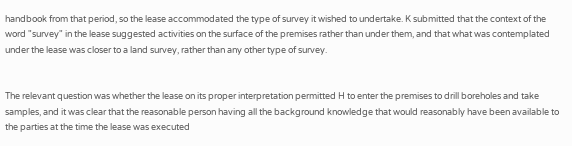handbook from that period, so the lease accommodated the type of survey it wished to undertake. K submitted that the context of the word "survey" in the lease suggested activities on the surface of the premises rather than under them, and that what was contemplated under the lease was closer to a land survey, rather than any other type of survey.


The relevant question was whether the lease on its proper interpretation permitted H to enter the premises to drill boreholes and take samples, and it was clear that the reasonable person having all the background knowledge that would reasonably have been available to the parties at the time the lease was executed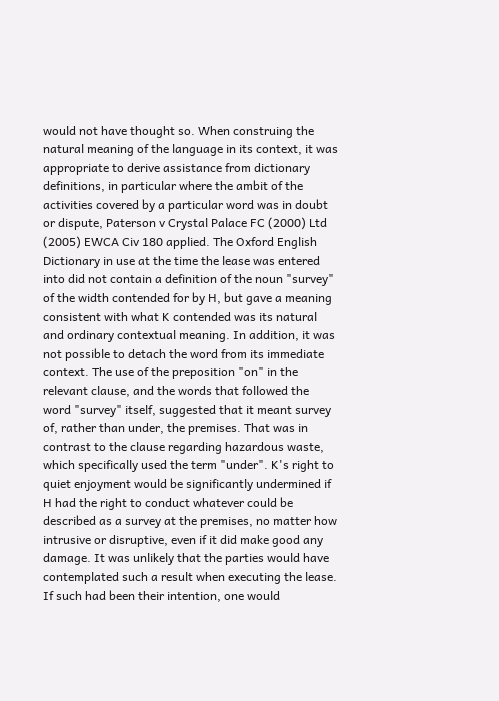would not have thought so. When construing the natural meaning of the language in its context, it was appropriate to derive assistance from dictionary definitions, in particular where the ambit of the activities covered by a particular word was in doubt or dispute, Paterson v Crystal Palace FC (2000) Ltd (2005) EWCA Civ 180 applied. The Oxford English Dictionary in use at the time the lease was entered into did not contain a definition of the noun "survey" of the width contended for by H, but gave a meaning consistent with what K contended was its natural and ordinary contextual meaning. In addition, it was not possible to detach the word from its immediate context. The use of the preposition "on" in the relevant clause, and the words that followed the word "survey" itself, suggested that it meant survey of, rather than under, the premises. That was in contrast to the clause regarding hazardous waste, which specifically used the term "under". K's right to quiet enjoyment would be significantly undermined if H had the right to conduct whatever could be described as a survey at the premises, no matter how intrusive or disruptive, even if it did make good any damage. It was unlikely that the parties would have contemplated such a result when executing the lease. If such had been their intention, one would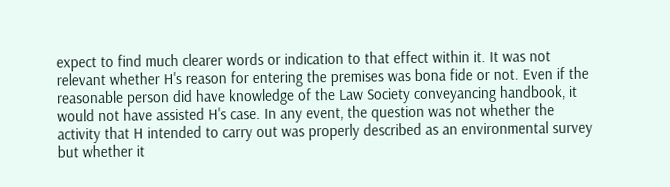expect to find much clearer words or indication to that effect within it. It was not relevant whether H's reason for entering the premises was bona fide or not. Even if the reasonable person did have knowledge of the Law Society conveyancing handbook, it would not have assisted H's case. In any event, the question was not whether the activity that H intended to carry out was properly described as an environmental survey but whether it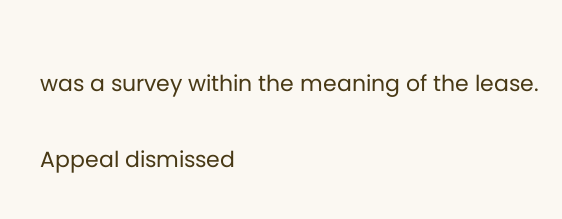was a survey within the meaning of the lease.

Appeal dismissed